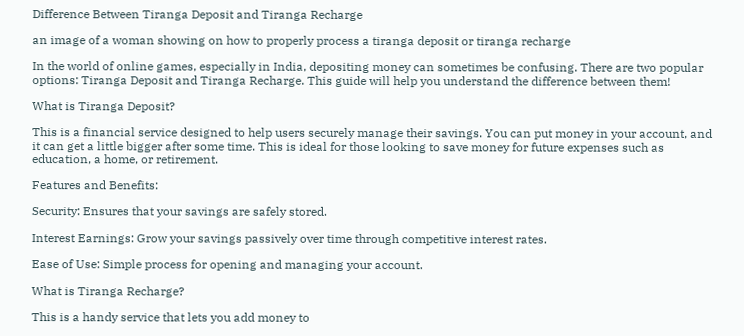Difference Between Tiranga Deposit and Tiranga Recharge

an image of a woman showing on how to properly process a tiranga deposit or tiranga recharge

In the world of online games, especially in India, depositing money can sometimes be confusing. There are two popular options: Tiranga Deposit and Tiranga Recharge. This guide will help you understand the difference between them!

What is Tiranga Deposit?

This is a financial service designed to help users securely manage their savings. You can put money in your account, and it can get a little bigger after some time. This is ideal for those looking to save money for future expenses such as education, a home, or retirement.

Features and Benefits:

Security: Ensures that your savings are safely stored.

Interest Earnings: Grow your savings passively over time through competitive interest rates.

Ease of Use: Simple process for opening and managing your account.

What is Tiranga Recharge?

This is a handy service that lets you add money to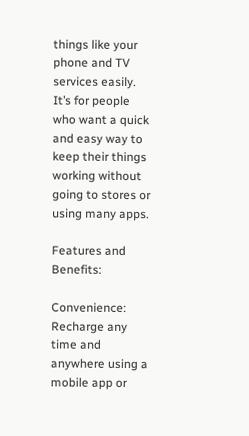things like your phone and TV services easily. It’s for people who want a quick and easy way to keep their things working without going to stores or using many apps.

Features and Benefits:

Convenience: Recharge any time and anywhere using a mobile app or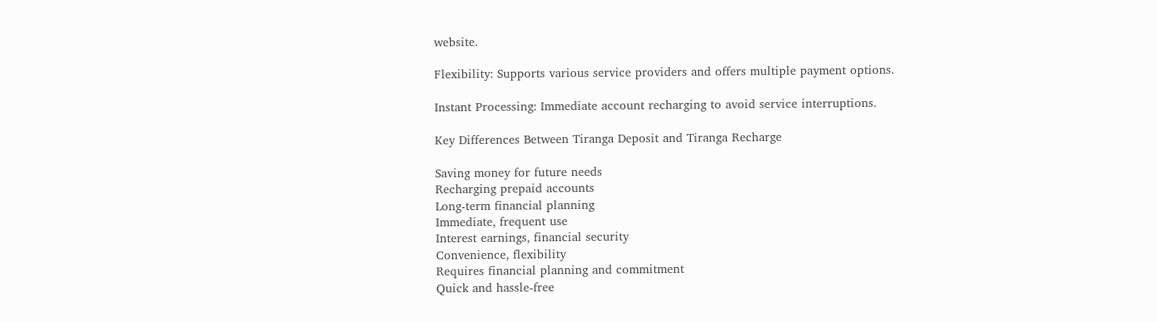website.

Flexibility: Supports various service providers and offers multiple payment options.

Instant Processing: Immediate account recharging to avoid service interruptions.

Key Differences Between Tiranga Deposit and Tiranga Recharge

Saving money for future needs
Recharging prepaid accounts
Long-term financial planning
Immediate, frequent use
Interest earnings, financial security
Convenience, flexibility
Requires financial planning and commitment
Quick and hassle-free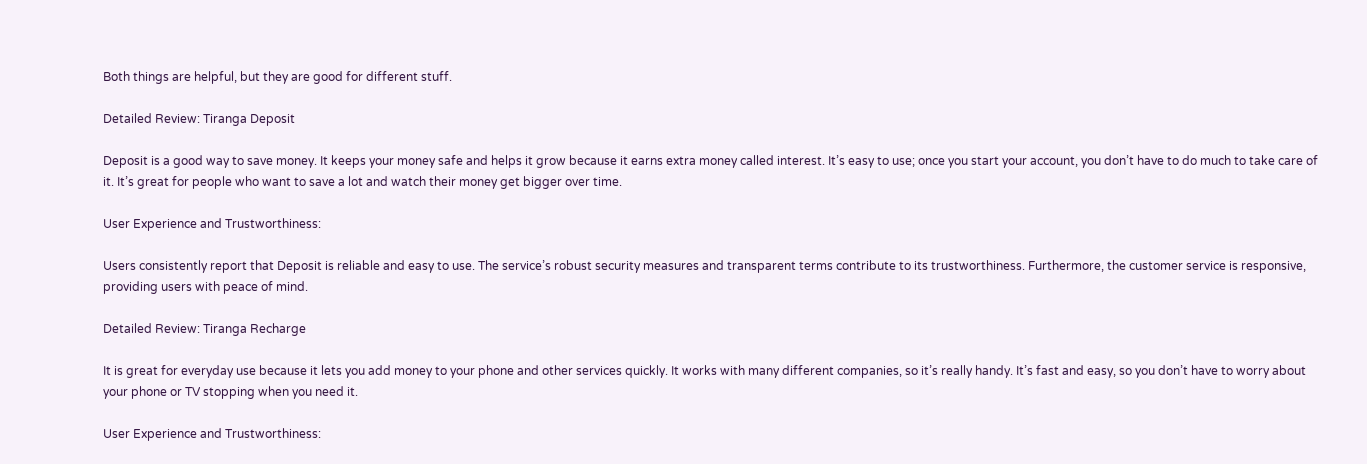Both things are helpful, but they are good for different stuff.

Detailed Review: Tiranga Deposit

Deposit is a good way to save money. It keeps your money safe and helps it grow because it earns extra money called interest. It’s easy to use; once you start your account, you don’t have to do much to take care of it. It’s great for people who want to save a lot and watch their money get bigger over time.

User Experience and Trustworthiness:

Users consistently report that Deposit is reliable and easy to use. The service’s robust security measures and transparent terms contribute to its trustworthiness. Furthermore, the customer service is responsive, providing users with peace of mind.

Detailed Review: Tiranga Recharge

It is great for everyday use because it lets you add money to your phone and other services quickly. It works with many different companies, so it’s really handy. It’s fast and easy, so you don’t have to worry about your phone or TV stopping when you need it.

User Experience and Trustworthiness: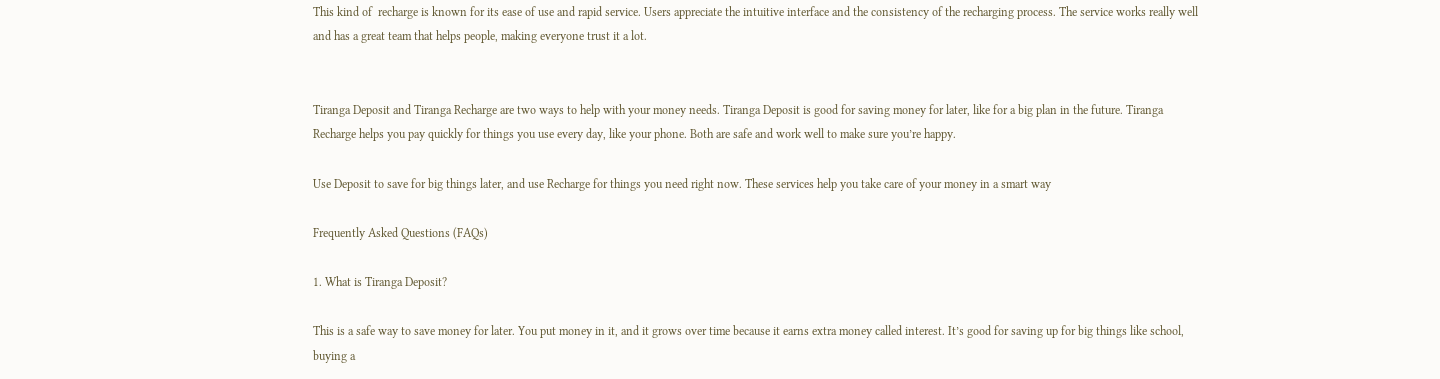This kind of  recharge is known for its ease of use and rapid service. Users appreciate the intuitive interface and the consistency of the recharging process. The service works really well and has a great team that helps people, making everyone trust it a lot.


Tiranga Deposit and Tiranga Recharge are two ways to help with your money needs. Tiranga Deposit is good for saving money for later, like for a big plan in the future. Tiranga Recharge helps you pay quickly for things you use every day, like your phone. Both are safe and work well to make sure you’re happy.

Use Deposit to save for big things later, and use Recharge for things you need right now. These services help you take care of your money in a smart way

Frequently Asked Questions (FAQs)

1. What is Tiranga Deposit?

This is a safe way to save money for later. You put money in it, and it grows over time because it earns extra money called interest. It’s good for saving up for big things like school, buying a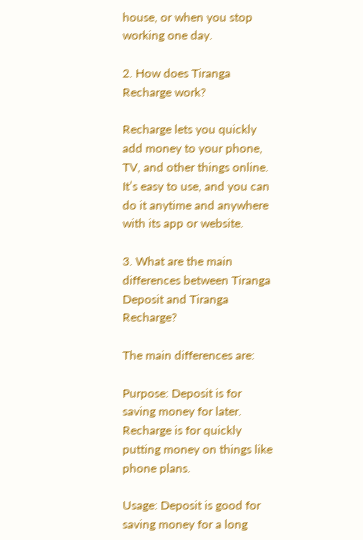house, or when you stop working one day.

2. How does Tiranga Recharge work?

Recharge lets you quickly add money to your phone, TV, and other things online. It’s easy to use, and you can do it anytime and anywhere with its app or website.

3. What are the main differences between Tiranga Deposit and Tiranga Recharge?

The main differences are:

Purpose: Deposit is for saving money for later. Recharge is for quickly putting money on things like phone plans.

Usage: Deposit is good for saving money for a long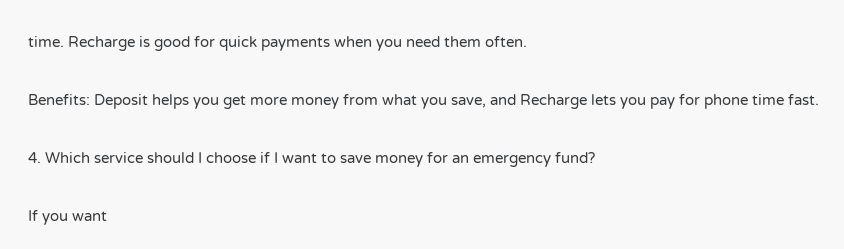time. Recharge is good for quick payments when you need them often.

Benefits: Deposit helps you get more money from what you save, and Recharge lets you pay for phone time fast.

4. Which service should I choose if I want to save money for an emergency fund?

If you want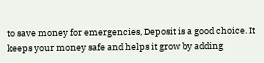to save money for emergencies, Deposit is a good choice. It keeps your money safe and helps it grow by adding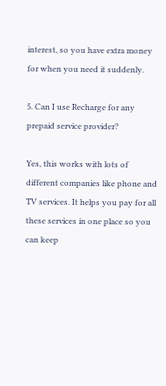interest, so you have extra money for when you need it suddenly.

5. Can I use Recharge for any prepaid service provider?

Yes, this works with lots of different companies like phone and TV services. It helps you pay for all these services in one place so you can keep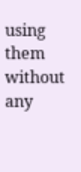using them without any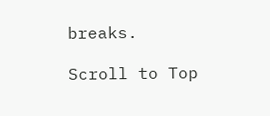breaks.

Scroll to Top